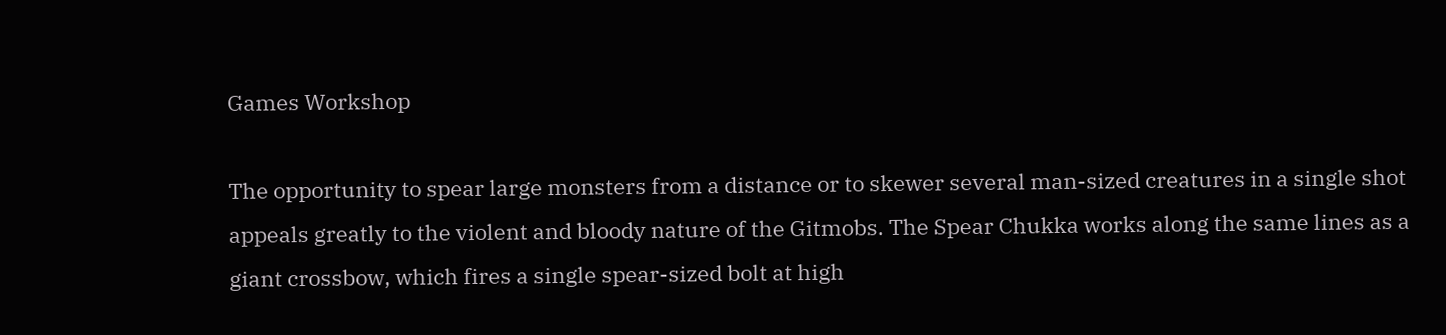Games Workshop

The opportunity to spear large monsters from a distance or to skewer several man-sized creatures in a single shot appeals greatly to the violent and bloody nature of the Gitmobs. The Spear Chukka works along the same lines as a giant crossbow, which fires a single spear-sized bolt at high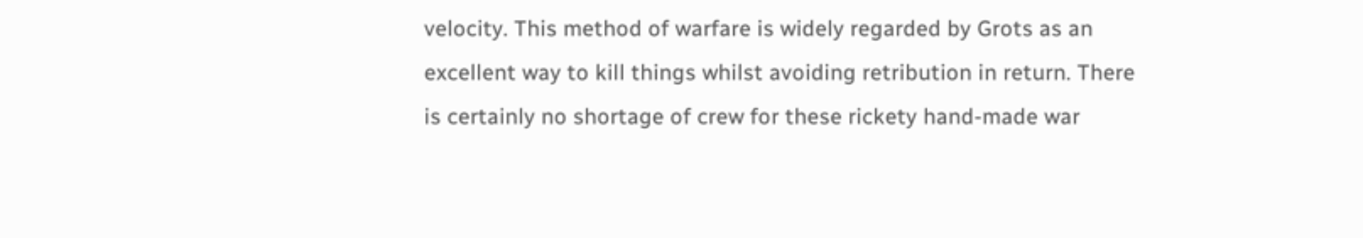velocity. This method of warfare is widely regarded by Grots as an excellent way to kill things whilst avoiding retribution in return. There is certainly no shortage of crew for these rickety hand-made war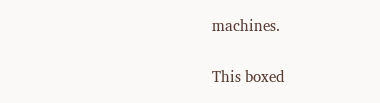machines.

This boxed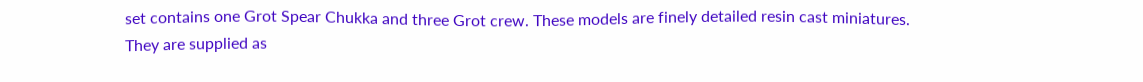set contains one Grot Spear Chukka and three Grot crew. These models are finely detailed resin cast miniatures. They are supplied as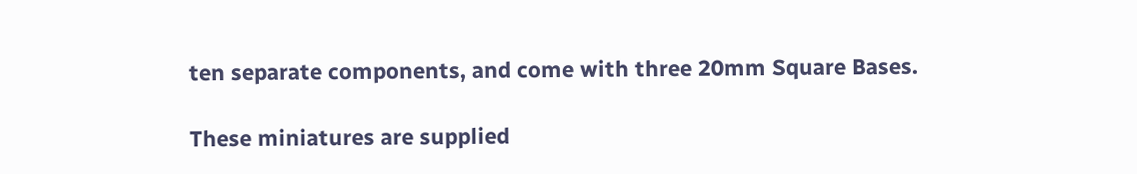ten separate components, and come with three 20mm Square Bases.

These miniatures are supplied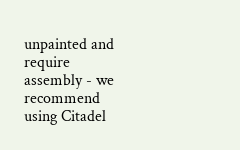unpainted and require assembly - we recommend using Citadel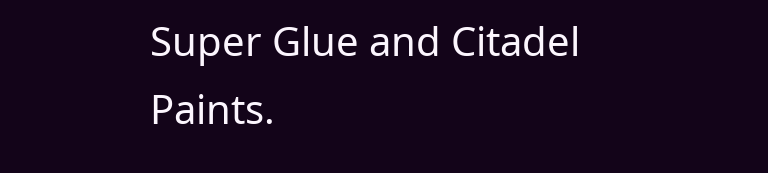Super Glue and Citadel Paints.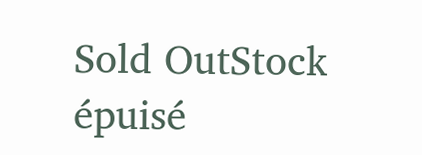Sold OutStock épuisé